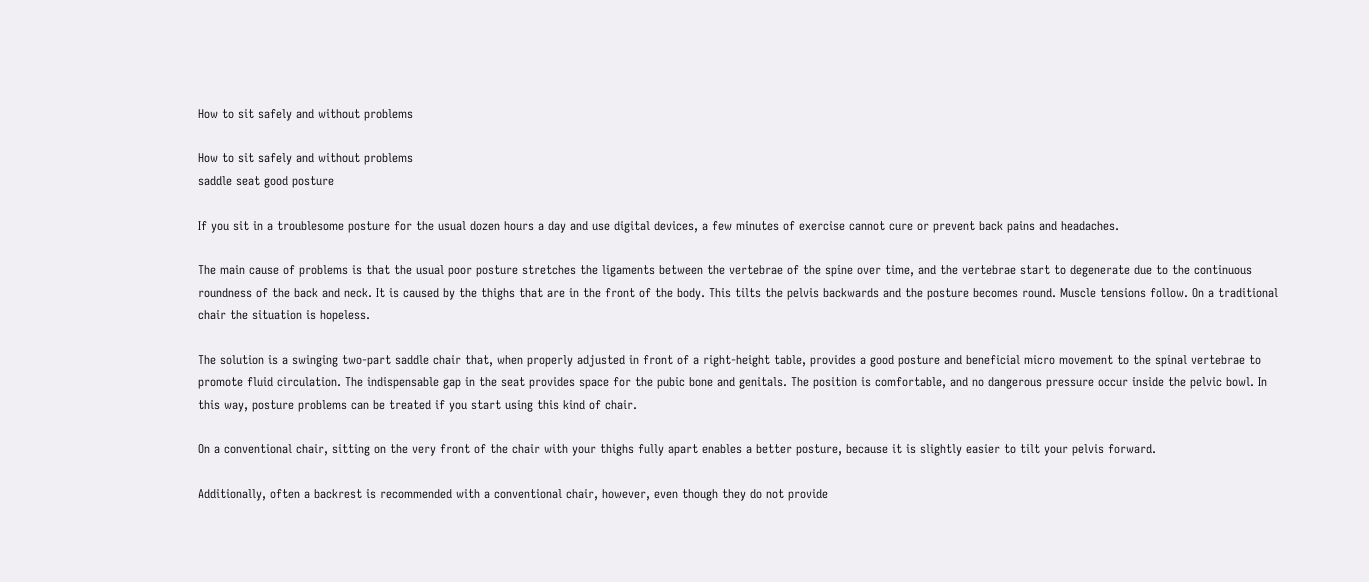How to sit safely and without problems

How to sit safely and without problems
saddle seat good posture

If you sit in a troublesome posture for the usual dozen hours a day and use digital devices, a few minutes of exercise cannot cure or prevent back pains and headaches.

The main cause of problems is that the usual poor posture stretches the ligaments between the vertebrae of the spine over time, and the vertebrae start to degenerate due to the continuous roundness of the back and neck. It is caused by the thighs that are in the front of the body. This tilts the pelvis backwards and the posture becomes round. Muscle tensions follow. On a traditional chair the situation is hopeless.

The solution is a swinging two-part saddle chair that, when properly adjusted in front of a right-height table, provides a good posture and beneficial micro movement to the spinal vertebrae to promote fluid circulation. The indispensable gap in the seat provides space for the pubic bone and genitals. The position is comfortable, and no dangerous pressure occur inside the pelvic bowl. In this way, posture problems can be treated if you start using this kind of chair.

On a conventional chair, sitting on the very front of the chair with your thighs fully apart enables a better posture, because it is slightly easier to tilt your pelvis forward.

Additionally, often a backrest is recommended with a conventional chair, however, even though they do not provide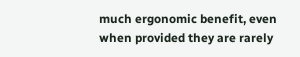much ergonomic benefit, even when provided they are rarely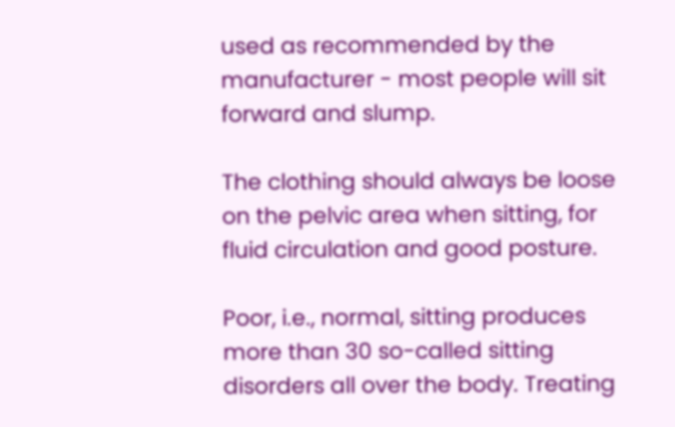used as recommended by the manufacturer - most people will sit forward and slump.

The clothing should always be loose on the pelvic area when sitting, for fluid circulation and good posture.

Poor, i.e., normal, sitting produces more than 30 so-called sitting disorders all over the body. Treating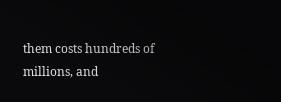them costs hundreds of millions, and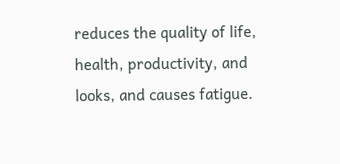reduces the quality of life, health, productivity, and looks, and causes fatigue.